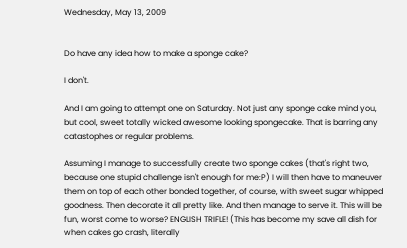Wednesday, May 13, 2009


Do have any idea how to make a sponge cake?

I don't.

And I am going to attempt one on Saturday. Not just any sponge cake mind you, but cool, sweet totally wicked awesome looking spongecake. That is barring any catastophes or regular problems.

Assuming I manage to successfully create two sponge cakes (that's right two, because one stupid challenge isn't enough for me:P) I will then have to maneuver them on top of each other bonded together, of course, with sweet sugar whipped goodness. Then decorate it all pretty like. And then manage to serve it. This will be fun, worst come to worse? ENGLISH TRIFLE! (This has become my save all dish for when cakes go crash, literally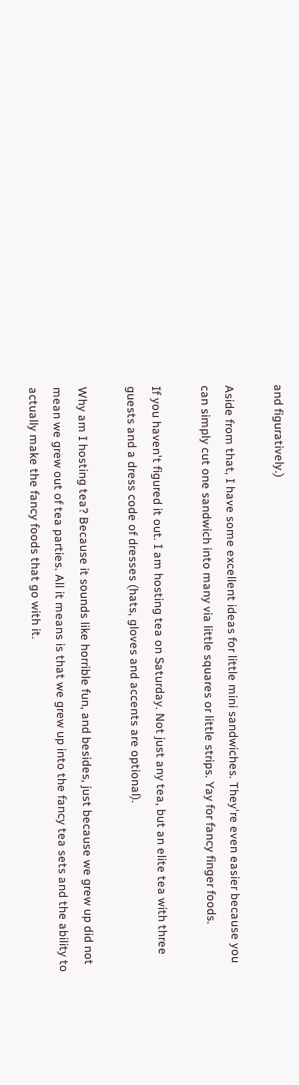and figuratively.)

Aside from that, I have some excellent ideas for little mini sandwiches. They're even easier because you can simply cut one sandwich into many via little squares or little strips. Yay for fancy finger foods.

If you haven't figured it out. I am hosting tea on Saturday. Not just any tea, but an elite tea with three guests and a dress code of dresses (hats, gloves and accents are optional).

Why am I hosting tea? Because it sounds like horrible fun, and besides, just because we grew up did not mean we grew out of tea parties. All it means is that we grew up into the fancy tea sets and the ability to actually make the fancy foods that go with it.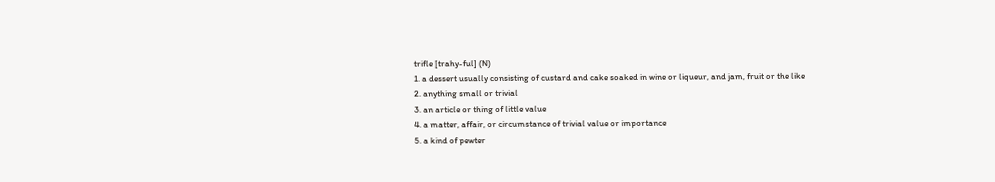trifle [trahy-ful] (N)
1. a dessert usually consisting of custard and cake soaked in wine or liqueur, and jam, fruit or the like
2. anything small or trivial
3. an article or thing of little value
4. a matter, affair, or circumstance of trivial value or importance
5. a kind of pewter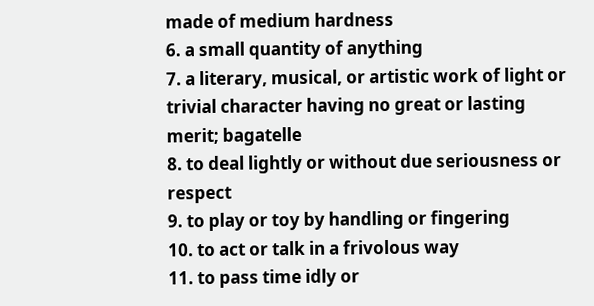made of medium hardness
6. a small quantity of anything
7. a literary, musical, or artistic work of light or trivial character having no great or lasting merit; bagatelle
8. to deal lightly or without due seriousness or respect
9. to play or toy by handling or fingering
10. to act or talk in a frivolous way
11. to pass time idly or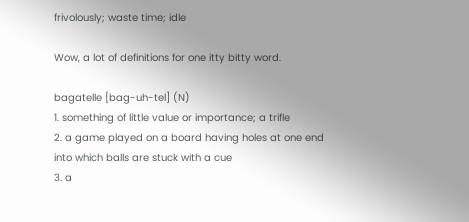frivolously; waste time; idle

Wow, a lot of definitions for one itty bitty word.

bagatelle [bag-uh-tel] (N)
1. something of little value or importance; a trifle
2. a game played on a board having holes at one end into which balls are stuck with a cue
3. a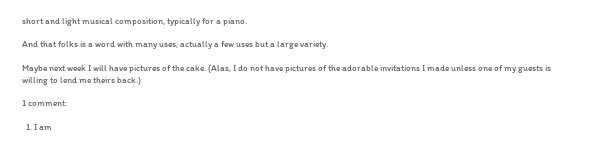short and light musical composition, typically for a piano.

And that folks is a word with many uses, actually a few uses but a large variety.

Maybe next week I will have pictures of the cake. (Alas, I do not have pictures of the adorable invitations I made unless one of my guests is willing to lend me theirs back.)

1 comment:

  1. I am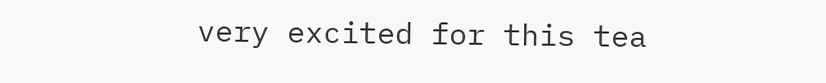very excited for this tea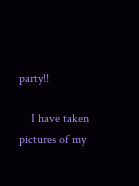party!!

    I have taken pictures of my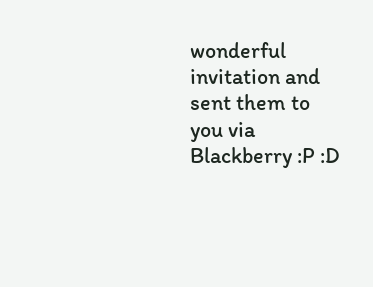wonderful invitation and sent them to you via Blackberry :P :D